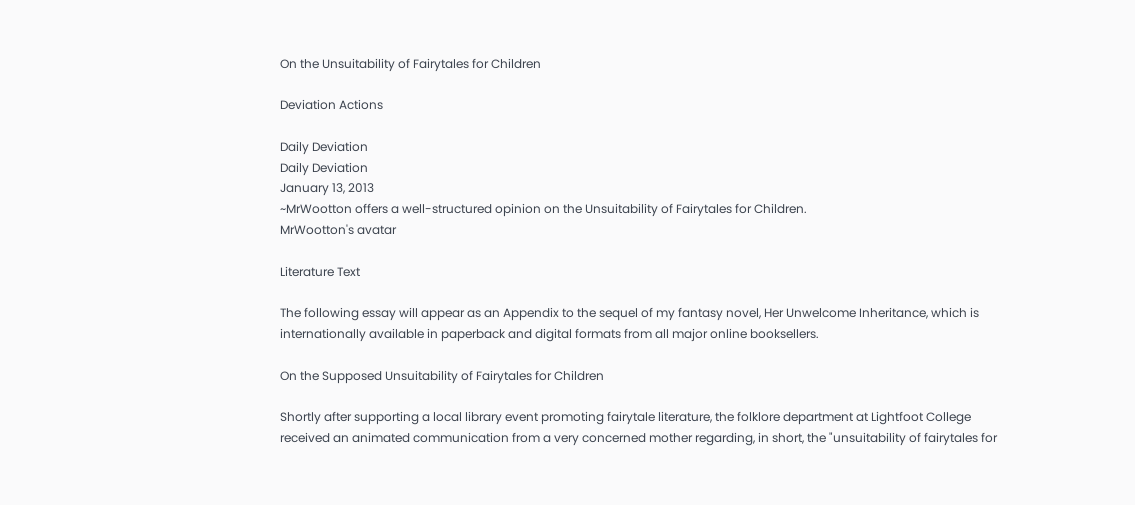On the Unsuitability of Fairytales for Children

Deviation Actions

Daily Deviation
Daily Deviation
January 13, 2013
~MrWootton offers a well-structured opinion on the Unsuitability of Fairytales for Children.
MrWootton's avatar

Literature Text

The following essay will appear as an Appendix to the sequel of my fantasy novel, Her Unwelcome Inheritance, which is internationally available in paperback and digital formats from all major online booksellers.

On the Supposed Unsuitability of Fairytales for Children

Shortly after supporting a local library event promoting fairytale literature, the folklore department at Lightfoot College received an animated communication from a very concerned mother regarding, in short, the "unsuitability of fairytales for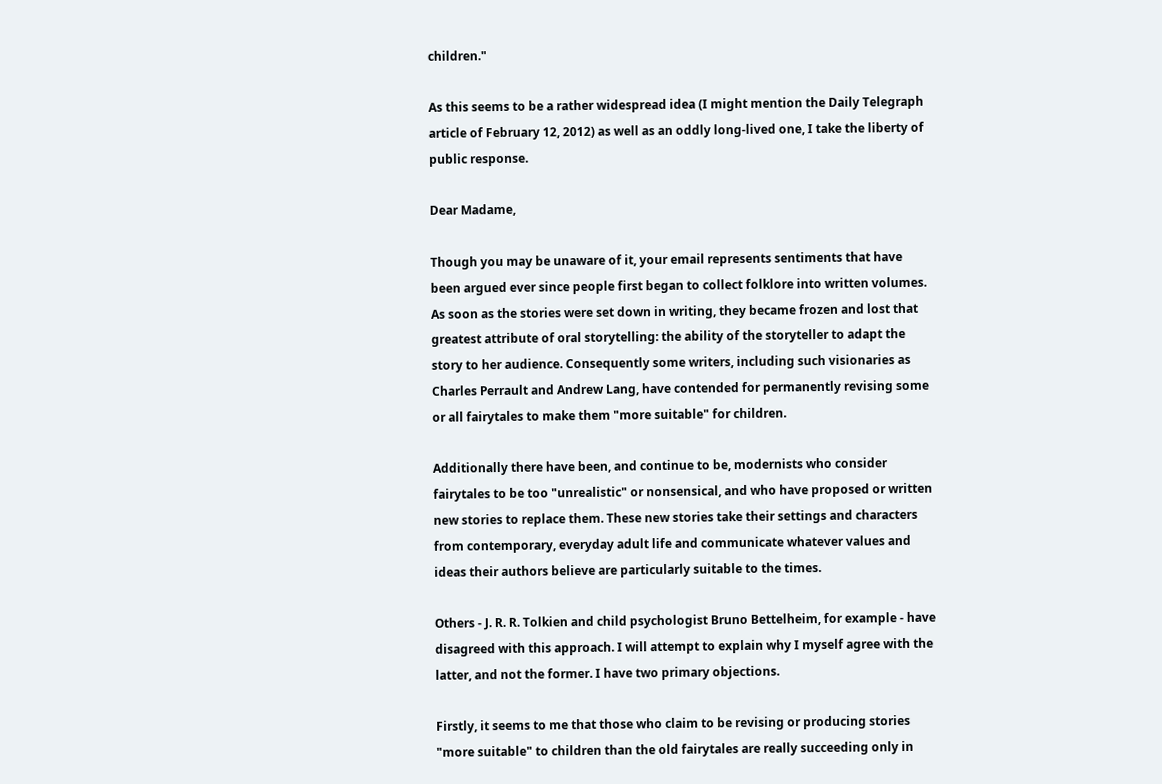children."

As this seems to be a rather widespread idea (I might mention the Daily Telegraph article of February 12, 2012) as well as an oddly long-lived one, I take the liberty of public response.

Dear Madame,

Though you may be unaware of it, your email represents sentiments that have been argued ever since people first began to collect folklore into written volumes. As soon as the stories were set down in writing, they became frozen and lost that greatest attribute of oral storytelling: the ability of the storyteller to adapt the story to her audience. Consequently some writers, including such visionaries as Charles Perrault and Andrew Lang, have contended for permanently revising some or all fairytales to make them "more suitable" for children.

Additionally there have been, and continue to be, modernists who consider fairytales to be too "unrealistic" or nonsensical, and who have proposed or written new stories to replace them. These new stories take their settings and characters from contemporary, everyday adult life and communicate whatever values and ideas their authors believe are particularly suitable to the times.

Others - J. R. R. Tolkien and child psychologist Bruno Bettelheim, for example - have disagreed with this approach. I will attempt to explain why I myself agree with the latter, and not the former. I have two primary objections.

Firstly, it seems to me that those who claim to be revising or producing stories "more suitable" to children than the old fairytales are really succeeding only in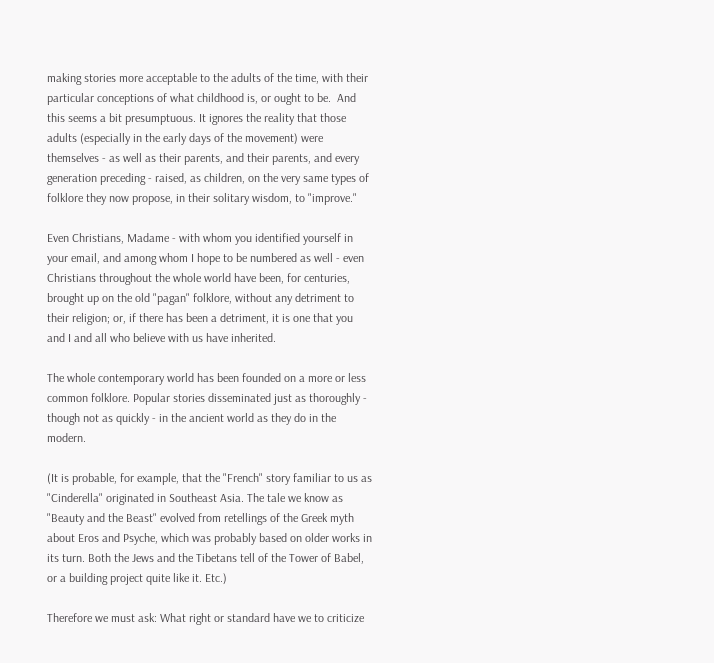making stories more acceptable to the adults of the time, with their particular conceptions of what childhood is, or ought to be.  And this seems a bit presumptuous. It ignores the reality that those adults (especially in the early days of the movement) were themselves - as well as their parents, and their parents, and every generation preceding - raised, as children, on the very same types of folklore they now propose, in their solitary wisdom, to "improve."

Even Christians, Madame - with whom you identified yourself in your email, and among whom I hope to be numbered as well - even Christians throughout the whole world have been, for centuries, brought up on the old "pagan" folklore, without any detriment to their religion; or, if there has been a detriment, it is one that you and I and all who believe with us have inherited.

The whole contemporary world has been founded on a more or less common folklore. Popular stories disseminated just as thoroughly - though not as quickly - in the ancient world as they do in the modern.

(It is probable, for example, that the "French" story familiar to us as "Cinderella" originated in Southeast Asia. The tale we know as "Beauty and the Beast" evolved from retellings of the Greek myth about Eros and Psyche, which was probably based on older works in its turn. Both the Jews and the Tibetans tell of the Tower of Babel, or a building project quite like it. Etc.)

Therefore we must ask: What right or standard have we to criticize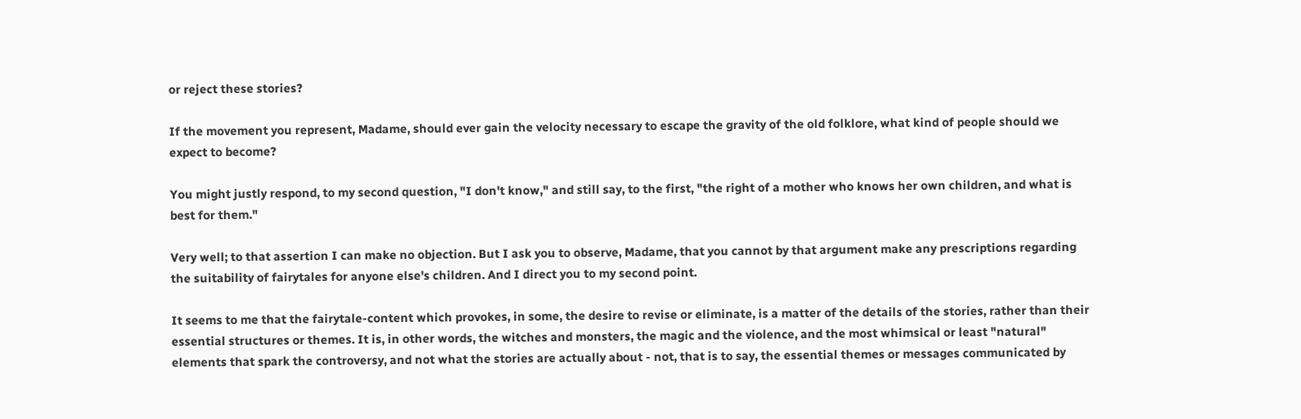or reject these stories?

If the movement you represent, Madame, should ever gain the velocity necessary to escape the gravity of the old folklore, what kind of people should we expect to become?

You might justly respond, to my second question, "I don't know," and still say, to the first, "the right of a mother who knows her own children, and what is best for them."

Very well; to that assertion I can make no objection. But I ask you to observe, Madame, that you cannot by that argument make any prescriptions regarding the suitability of fairytales for anyone else's children. And I direct you to my second point.

It seems to me that the fairytale-content which provokes, in some, the desire to revise or eliminate, is a matter of the details of the stories, rather than their essential structures or themes. It is, in other words, the witches and monsters, the magic and the violence, and the most whimsical or least "natural" elements that spark the controversy, and not what the stories are actually about - not, that is to say, the essential themes or messages communicated by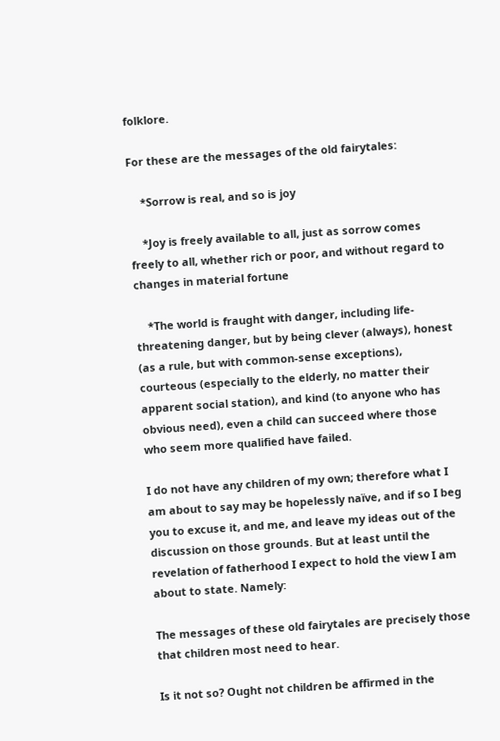folklore.

For these are the messages of the old fairytales:

    *Sorrow is real, and so is joy

    *Joy is freely available to all, just as sorrow comes freely to all, whether rich or poor, and without regard to changes in material fortune

    *The world is fraught with danger, including life-threatening danger, but by being clever (always), honest (as a rule, but with common-sense exceptions), courteous (especially to the elderly, no matter their apparent social station), and kind (to anyone who has obvious need), even a child can succeed where those who seem more qualified have failed.

I do not have any children of my own; therefore what I am about to say may be hopelessly naïve, and if so I beg you to excuse it, and me, and leave my ideas out of the discussion on those grounds. But at least until the revelation of fatherhood I expect to hold the view I am about to state. Namely:

The messages of these old fairytales are precisely those that children most need to hear.

Is it not so? Ought not children be affirmed in the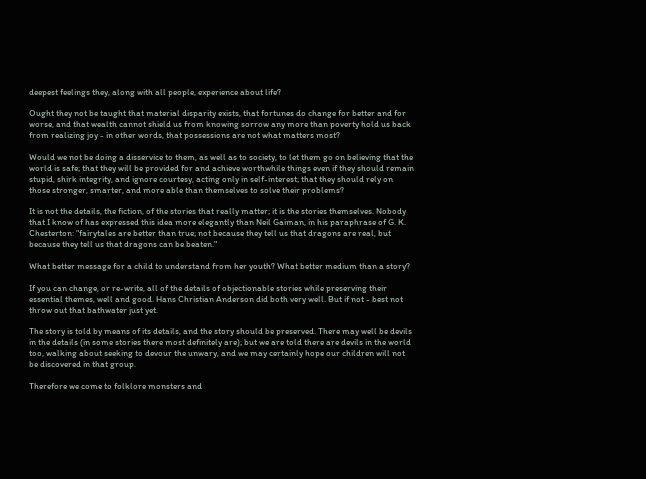deepest feelings they, along with all people, experience about life?

Ought they not be taught that material disparity exists, that fortunes do change for better and for worse, and that wealth cannot shield us from knowing sorrow any more than poverty hold us back from realizing joy - in other words, that possessions are not what matters most?

Would we not be doing a disservice to them, as well as to society, to let them go on believing that the world is safe; that they will be provided for and achieve worthwhile things even if they should remain stupid, shirk integrity, and ignore courtesy, acting only in self-interest; that they should rely on those stronger, smarter, and more able than themselves to solve their problems?

It is not the details, the fiction, of the stories that really matter; it is the stories themselves. Nobody that I know of has expressed this idea more elegantly than Neil Gaiman, in his paraphrase of G. K. Chesterton: "fairytales are better than true; not because they tell us that dragons are real, but because they tell us that dragons can be beaten."

What better message for a child to understand from her youth? What better medium than a story?

If you can change, or re-write, all of the details of objectionable stories while preserving their essential themes, well and good. Hans Christian Anderson did both very well. But if not - best not throw out that bathwater just yet.

The story is told by means of its details, and the story should be preserved. There may well be devils in the details (in some stories there most definitely are); but we are told there are devils in the world too, walking about seeking to devour the unwary, and we may certainly hope our children will not be discovered in that group.

Therefore we come to folklore monsters and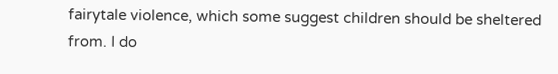fairytale violence, which some suggest children should be sheltered from. I do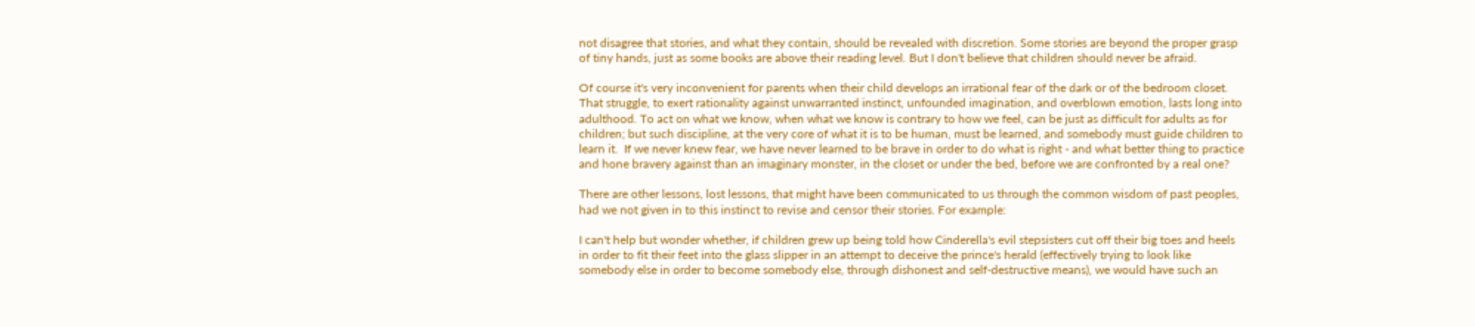not disagree that stories, and what they contain, should be revealed with discretion. Some stories are beyond the proper grasp of tiny hands, just as some books are above their reading level. But I don't believe that children should never be afraid.

Of course it's very inconvenient for parents when their child develops an irrational fear of the dark or of the bedroom closet. That struggle, to exert rationality against unwarranted instinct, unfounded imagination, and overblown emotion, lasts long into adulthood. To act on what we know, when what we know is contrary to how we feel, can be just as difficult for adults as for children; but such discipline, at the very core of what it is to be human, must be learned, and somebody must guide children to learn it.  If we never knew fear, we have never learned to be brave in order to do what is right - and what better thing to practice and hone bravery against than an imaginary monster, in the closet or under the bed, before we are confronted by a real one?

There are other lessons, lost lessons, that might have been communicated to us through the common wisdom of past peoples, had we not given in to this instinct to revise and censor their stories. For example:

I can't help but wonder whether, if children grew up being told how Cinderella's evil stepsisters cut off their big toes and heels in order to fit their feet into the glass slipper in an attempt to deceive the prince's herald (effectively trying to look like somebody else in order to become somebody else, through dishonest and self-destructive means), we would have such an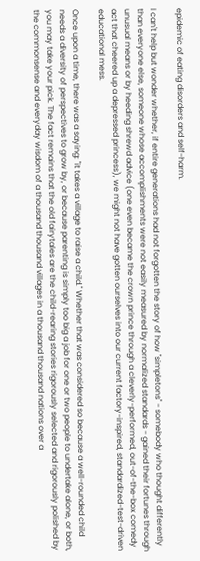epidemic of eating disorders and self-harm.

I can't help but wonder whether, if entire generations had not forgotten the story of how "simpletons" - somebody who thought differently than everyone else, someone whose accomplishments were not easily measured by normalized standards - gained their fortunes through unusual means or by heeding shrewd advice (one even became the crown prince through a cleverly-performed, out-of-the-box comedy act that cheered up a depressed princess), we might not have gotten ourselves into our current factory-inspired, standardized-test-driven educational mess.

Once upon a time, there was a saying: "it takes a village to raise a child." Whether that was considered so because a well-rounded child needs a diversity of perspectives to grow by, or because parenting is simply too big a job for one or two people to undertake alone, or both, you may take your pick. The fact remains that the old fairytales are the child-rearing stories rigorously selected and rigorously polished by the commonsense and everyday wisdom of a thousand thousand villages in a thousand thousand nations over a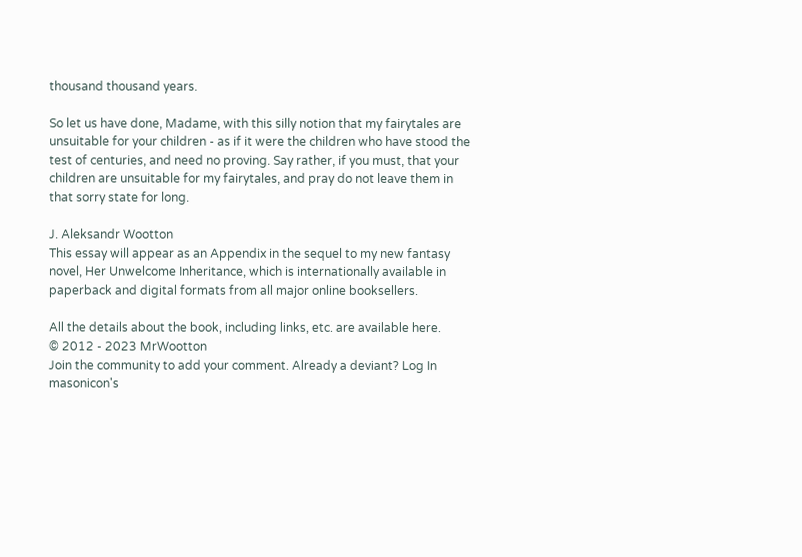thousand thousand years.

So let us have done, Madame, with this silly notion that my fairytales are unsuitable for your children - as if it were the children who have stood the test of centuries, and need no proving. Say rather, if you must, that your children are unsuitable for my fairytales, and pray do not leave them in that sorry state for long.

J. Aleksandr Wootton
This essay will appear as an Appendix in the sequel to my new fantasy novel, Her Unwelcome Inheritance, which is internationally available in paperback and digital formats from all major online booksellers.

All the details about the book, including links, etc. are available here.
© 2012 - 2023 MrWootton
Join the community to add your comment. Already a deviant? Log In
masonicon's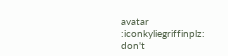avatar
:iconkyliegriffinplz: don't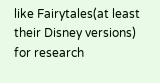like Fairytales(at least their Disney versions) for research